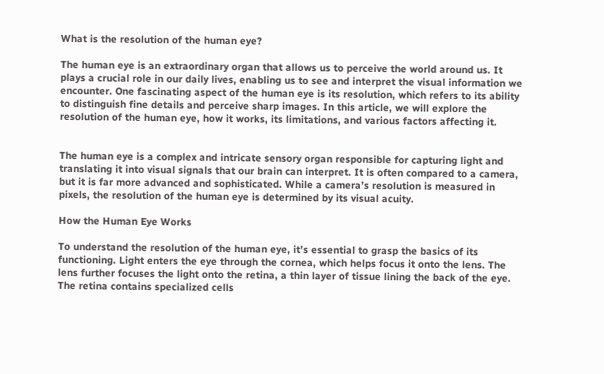What is the resolution of the human eye?

The human eye is an extraordinary organ that allows us to perceive the world around us. It plays a crucial role in our daily lives, enabling us to see and interpret the visual information we encounter. One fascinating aspect of the human eye is its resolution, which refers to its ability to distinguish fine details and perceive sharp images. In this article, we will explore the resolution of the human eye, how it works, its limitations, and various factors affecting it.


The human eye is a complex and intricate sensory organ responsible for capturing light and translating it into visual signals that our brain can interpret. It is often compared to a camera, but it is far more advanced and sophisticated. While a camera’s resolution is measured in pixels, the resolution of the human eye is determined by its visual acuity.

How the Human Eye Works

To understand the resolution of the human eye, it’s essential to grasp the basics of its functioning. Light enters the eye through the cornea, which helps focus it onto the lens. The lens further focuses the light onto the retina, a thin layer of tissue lining the back of the eye. The retina contains specialized cells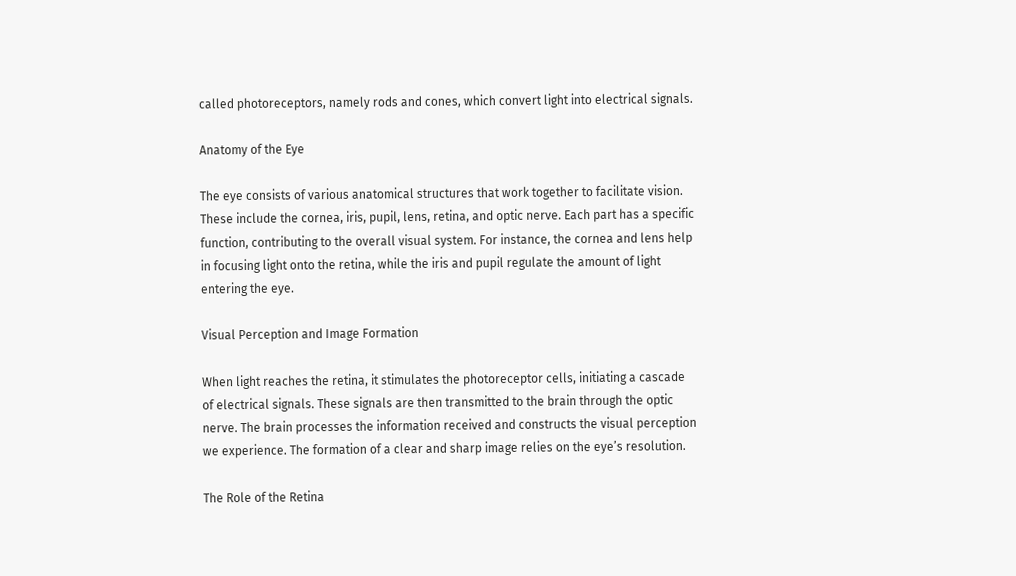called photoreceptors, namely rods and cones, which convert light into electrical signals.

Anatomy of the Eye

The eye consists of various anatomical structures that work together to facilitate vision. These include the cornea, iris, pupil, lens, retina, and optic nerve. Each part has a specific function, contributing to the overall visual system. For instance, the cornea and lens help in focusing light onto the retina, while the iris and pupil regulate the amount of light entering the eye.

Visual Perception and Image Formation

When light reaches the retina, it stimulates the photoreceptor cells, initiating a cascade of electrical signals. These signals are then transmitted to the brain through the optic nerve. The brain processes the information received and constructs the visual perception we experience. The formation of a clear and sharp image relies on the eye’s resolution.

The Role of the Retina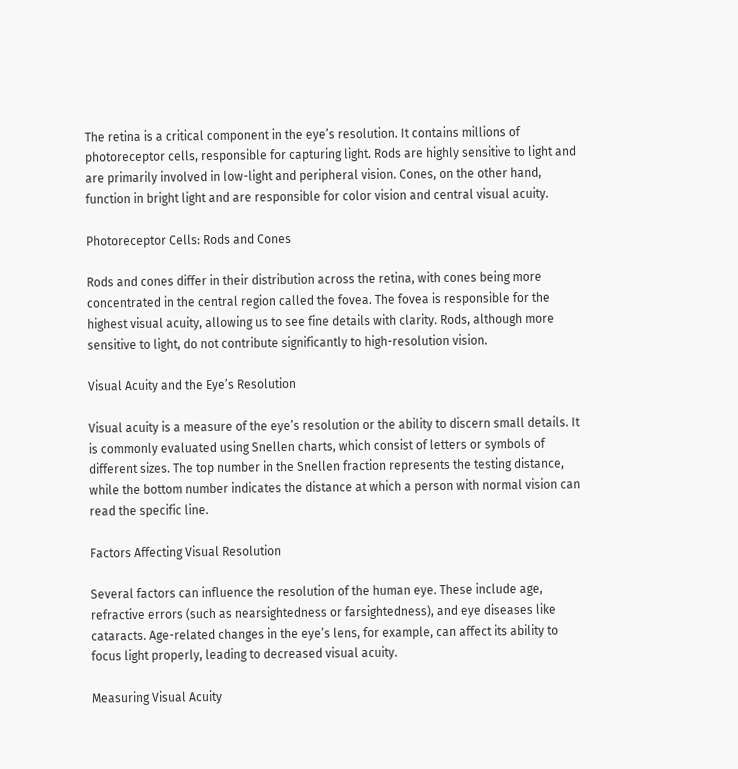The retina is a critical component in the eye’s resolution. It contains millions of photoreceptor cells, responsible for capturing light. Rods are highly sensitive to light and are primarily involved in low-light and peripheral vision. Cones, on the other hand, function in bright light and are responsible for color vision and central visual acuity.

Photoreceptor Cells: Rods and Cones

Rods and cones differ in their distribution across the retina, with cones being more concentrated in the central region called the fovea. The fovea is responsible for the highest visual acuity, allowing us to see fine details with clarity. Rods, although more sensitive to light, do not contribute significantly to high-resolution vision.

Visual Acuity and the Eye’s Resolution

Visual acuity is a measure of the eye’s resolution or the ability to discern small details. It is commonly evaluated using Snellen charts, which consist of letters or symbols of different sizes. The top number in the Snellen fraction represents the testing distance, while the bottom number indicates the distance at which a person with normal vision can read the specific line.

Factors Affecting Visual Resolution

Several factors can influence the resolution of the human eye. These include age, refractive errors (such as nearsightedness or farsightedness), and eye diseases like cataracts. Age-related changes in the eye’s lens, for example, can affect its ability to focus light properly, leading to decreased visual acuity.

Measuring Visual Acuity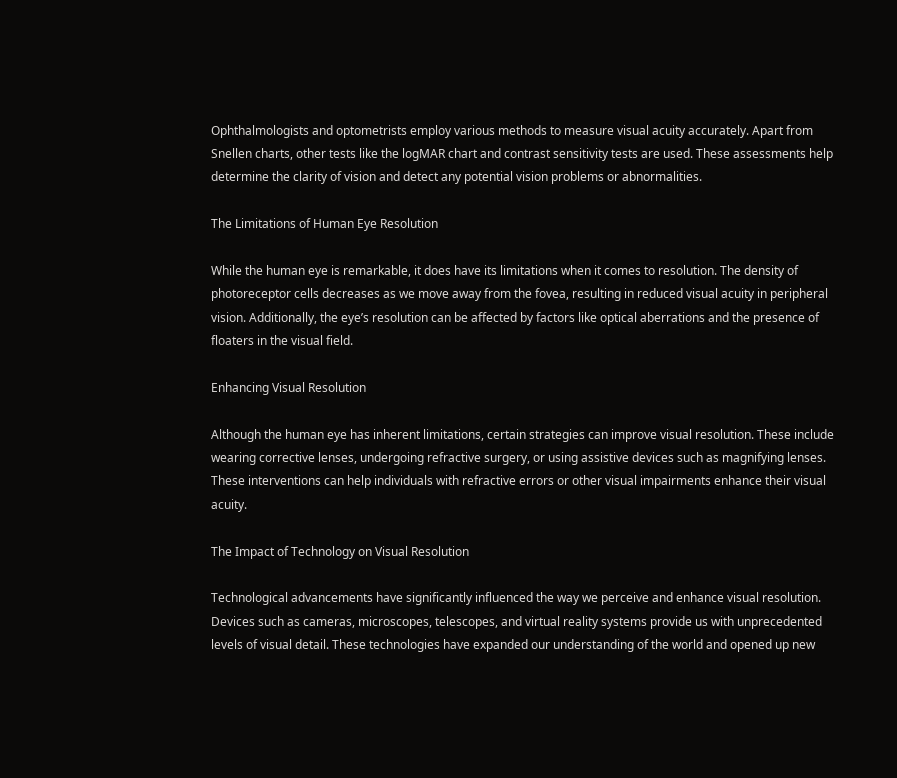Ophthalmologists and optometrists employ various methods to measure visual acuity accurately. Apart from Snellen charts, other tests like the logMAR chart and contrast sensitivity tests are used. These assessments help determine the clarity of vision and detect any potential vision problems or abnormalities.

The Limitations of Human Eye Resolution

While the human eye is remarkable, it does have its limitations when it comes to resolution. The density of photoreceptor cells decreases as we move away from the fovea, resulting in reduced visual acuity in peripheral vision. Additionally, the eye’s resolution can be affected by factors like optical aberrations and the presence of floaters in the visual field.

Enhancing Visual Resolution

Although the human eye has inherent limitations, certain strategies can improve visual resolution. These include wearing corrective lenses, undergoing refractive surgery, or using assistive devices such as magnifying lenses. These interventions can help individuals with refractive errors or other visual impairments enhance their visual acuity.

The Impact of Technology on Visual Resolution

Technological advancements have significantly influenced the way we perceive and enhance visual resolution. Devices such as cameras, microscopes, telescopes, and virtual reality systems provide us with unprecedented levels of visual detail. These technologies have expanded our understanding of the world and opened up new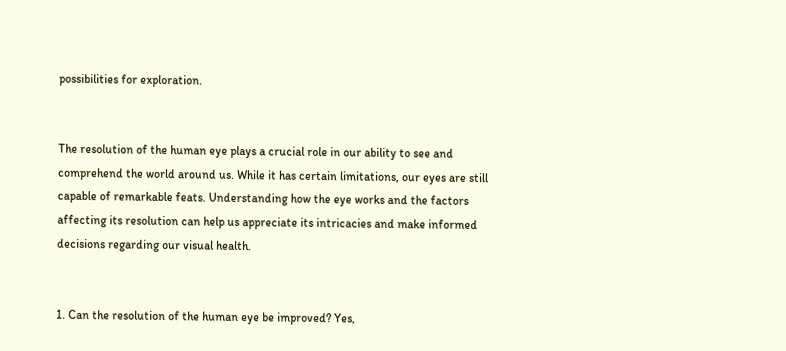possibilities for exploration.


The resolution of the human eye plays a crucial role in our ability to see and comprehend the world around us. While it has certain limitations, our eyes are still capable of remarkable feats. Understanding how the eye works and the factors affecting its resolution can help us appreciate its intricacies and make informed decisions regarding our visual health.


1. Can the resolution of the human eye be improved? Yes,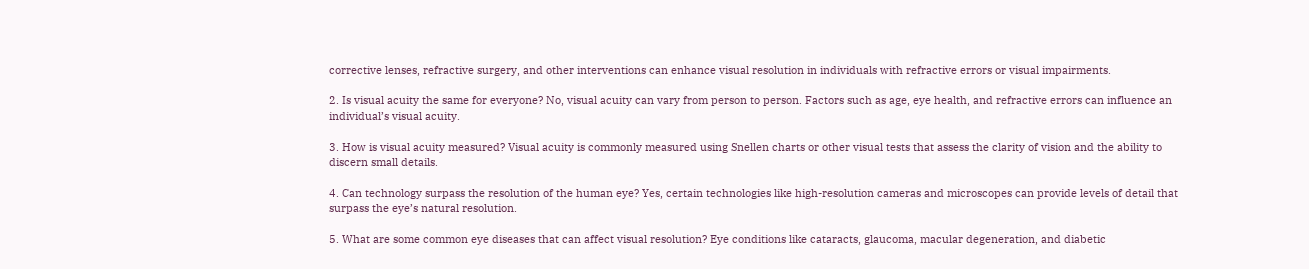corrective lenses, refractive surgery, and other interventions can enhance visual resolution in individuals with refractive errors or visual impairments.

2. Is visual acuity the same for everyone? No, visual acuity can vary from person to person. Factors such as age, eye health, and refractive errors can influence an individual’s visual acuity.

3. How is visual acuity measured? Visual acuity is commonly measured using Snellen charts or other visual tests that assess the clarity of vision and the ability to discern small details.

4. Can technology surpass the resolution of the human eye? Yes, certain technologies like high-resolution cameras and microscopes can provide levels of detail that surpass the eye’s natural resolution.

5. What are some common eye diseases that can affect visual resolution? Eye conditions like cataracts, glaucoma, macular degeneration, and diabetic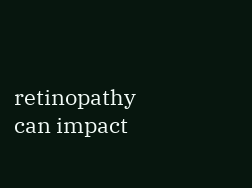retinopathy can impact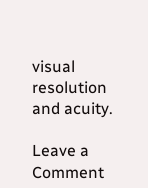visual resolution and acuity.

Leave a Comment